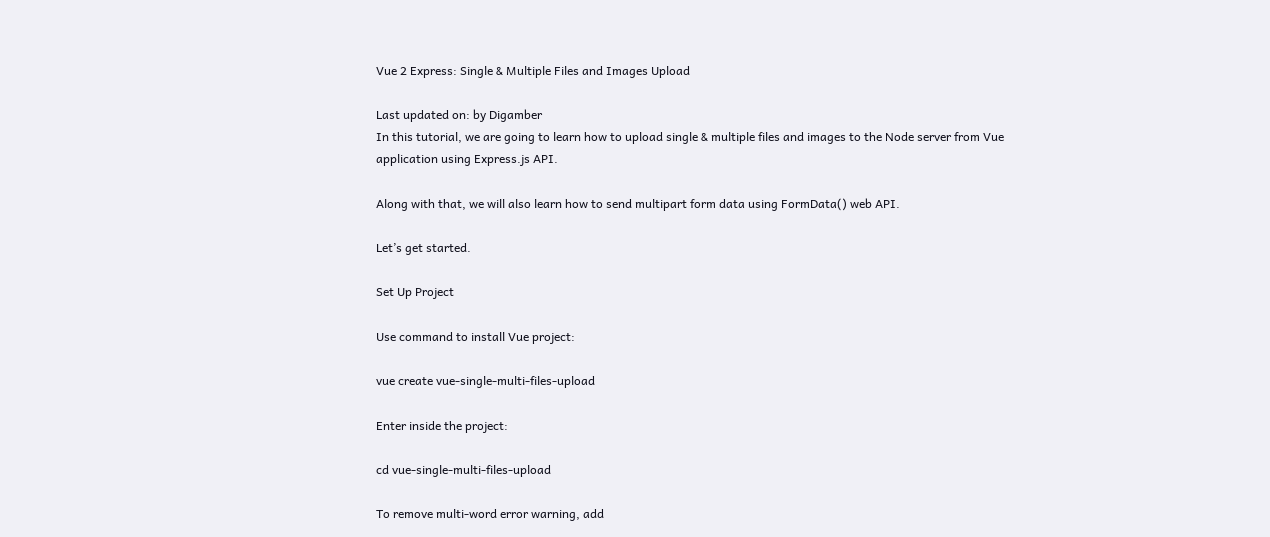Vue 2 Express: Single & Multiple Files and Images Upload

Last updated on: by Digamber
In this tutorial, we are going to learn how to upload single & multiple files and images to the Node server from Vue application using Express.js API.

Along with that, we will also learn how to send multipart form data using FormData() web API.

Let’s get started.

Set Up Project

Use command to install Vue project:

vue create vue-single-multi-files-upload

Enter inside the project:

cd vue-single-multi-files-upload

To remove multi-word error warning, add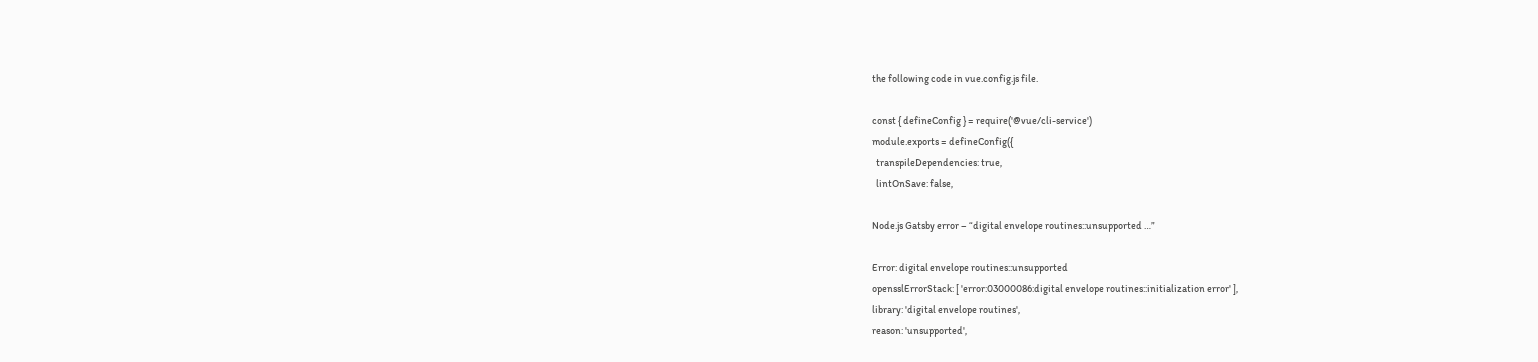the following code in vue.config.js file.

const { defineConfig } = require('@vue/cli-service')
module.exports = defineConfig({
  transpileDependencies: true,
  lintOnSave: false,

Node.js Gatsby error – “digital envelope routines::unsupported …”

Error: digital envelope routines::unsupported
opensslErrorStack: [ 'error:03000086:digital envelope routines::initialization error' ],
library: 'digital envelope routines',
reason: 'unsupported',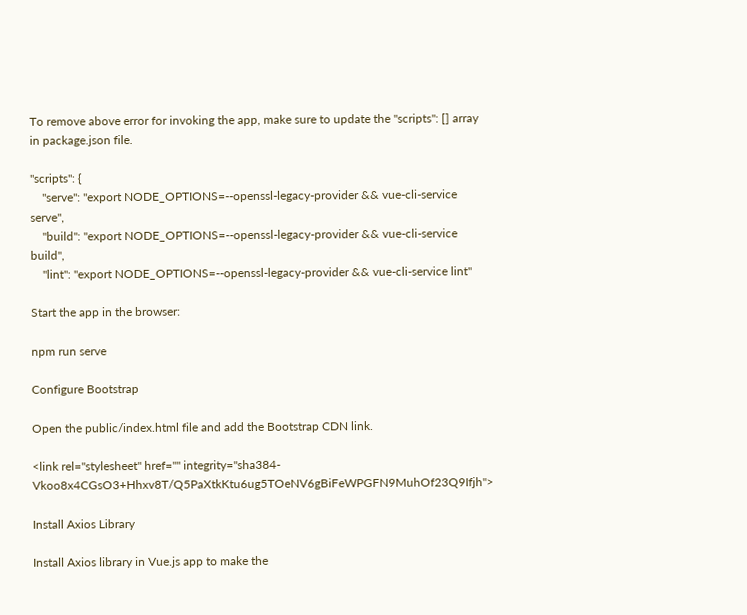To remove above error for invoking the app, make sure to update the "scripts": [] array in package.json file.

"scripts": {
    "serve": "export NODE_OPTIONS=--openssl-legacy-provider && vue-cli-service serve",
    "build": "export NODE_OPTIONS=--openssl-legacy-provider && vue-cli-service build",
    "lint": "export NODE_OPTIONS=--openssl-legacy-provider && vue-cli-service lint"

Start the app in the browser:

npm run serve

Configure Bootstrap

Open the public/index.html file and add the Bootstrap CDN link.

<link rel="stylesheet" href="" integrity="sha384-Vkoo8x4CGsO3+Hhxv8T/Q5PaXtkKtu6ug5TOeNV6gBiFeWPGFN9MuhOf23Q9Ifjh">

Install Axios Library

Install Axios library in Vue.js app to make the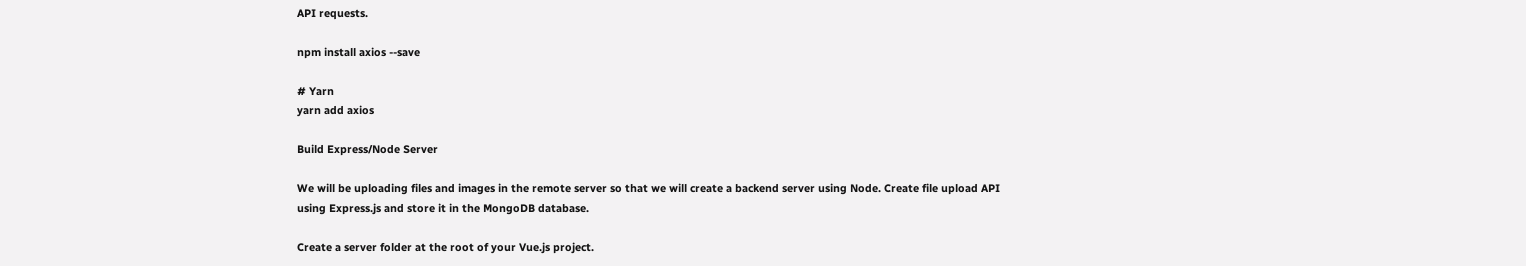API requests.

npm install axios --save

# Yarn
yarn add axios

Build Express/Node Server

We will be uploading files and images in the remote server so that we will create a backend server using Node. Create file upload API using Express.js and store it in the MongoDB database.

Create a server folder at the root of your Vue.js project.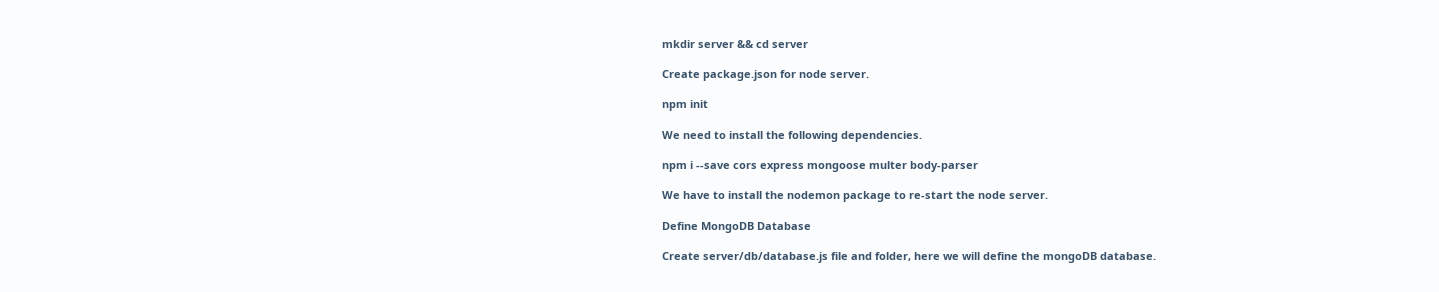mkdir server && cd server

Create package.json for node server.

npm init

We need to install the following dependencies.

npm i --save cors express mongoose multer body-parser

We have to install the nodemon package to re-start the node server.

Define MongoDB Database

Create server/db/database.js file and folder, here we will define the mongoDB database.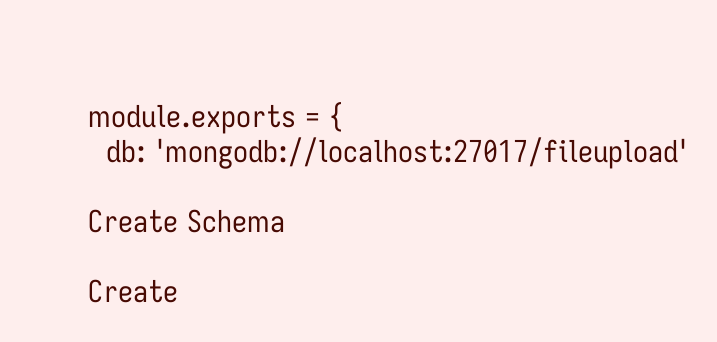module.exports = {
  db: 'mongodb://localhost:27017/fileupload'

Create Schema

Create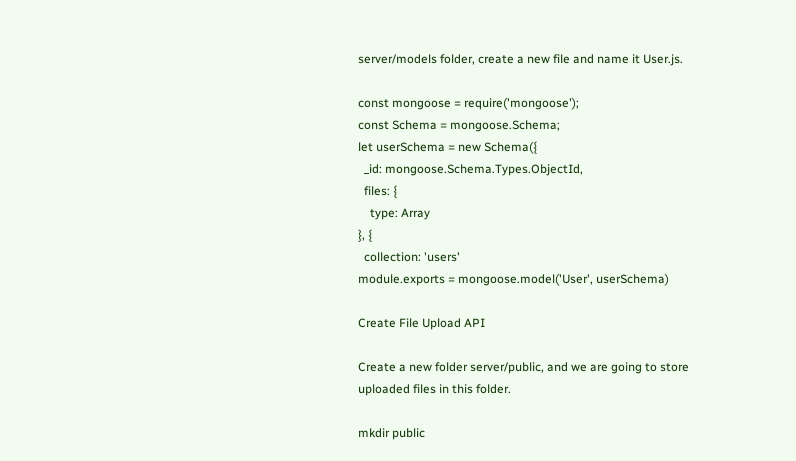server/models folder, create a new file and name it User.js.

const mongoose = require('mongoose');
const Schema = mongoose.Schema;
let userSchema = new Schema({
  _id: mongoose.Schema.Types.ObjectId,
  files: {
    type: Array
}, {
  collection: 'users'
module.exports = mongoose.model('User', userSchema)

Create File Upload API

Create a new folder server/public, and we are going to store uploaded files in this folder.

mkdir public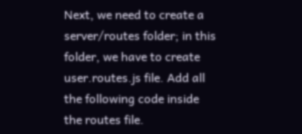Next, we need to create a server/routes folder; in this folder, we have to create user.routes.js file. Add all the following code inside the routes file.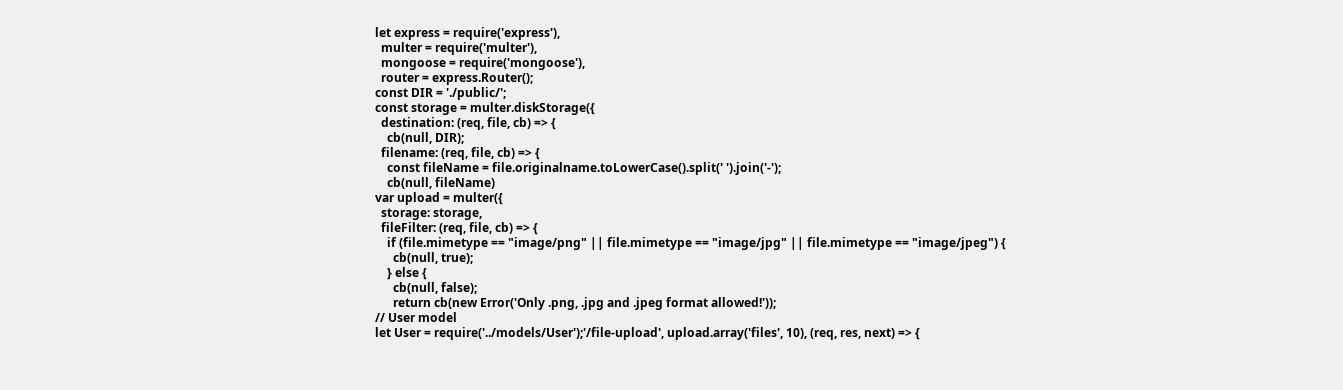let express = require('express'),
  multer = require('multer'),
  mongoose = require('mongoose'),
  router = express.Router();
const DIR = './public/';
const storage = multer.diskStorage({
  destination: (req, file, cb) => {
    cb(null, DIR);
  filename: (req, file, cb) => {
    const fileName = file.originalname.toLowerCase().split(' ').join('-');
    cb(null, fileName)
var upload = multer({
  storage: storage,
  fileFilter: (req, file, cb) => {
    if (file.mimetype == "image/png" || file.mimetype == "image/jpg" || file.mimetype == "image/jpeg") {
      cb(null, true);
    } else {
      cb(null, false);
      return cb(new Error('Only .png, .jpg and .jpeg format allowed!'));
// User model
let User = require('../models/User');'/file-upload', upload.array('files', 10), (req, res, next) => {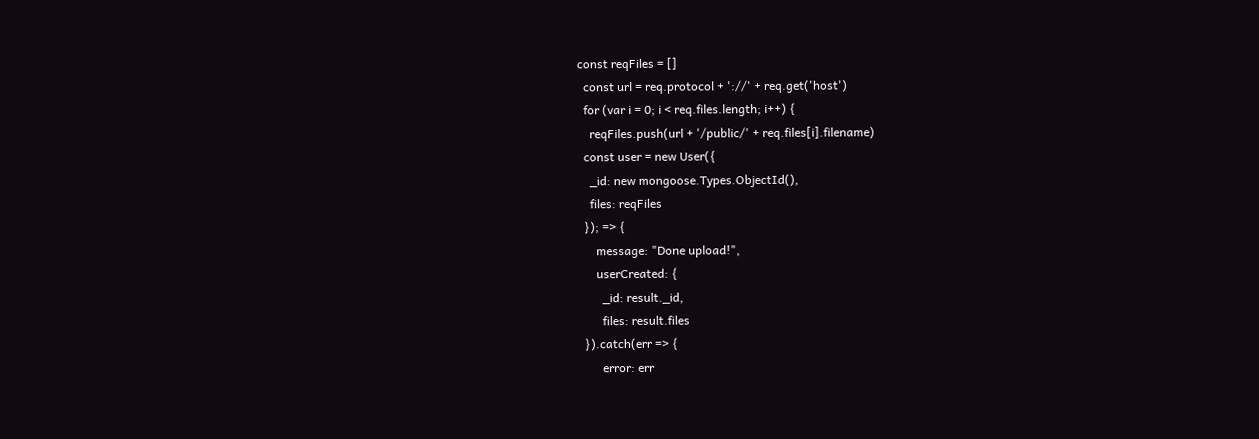const reqFiles = []
  const url = req.protocol + '://' + req.get('host')
  for (var i = 0; i < req.files.length; i++) {
    reqFiles.push(url + '/public/' + req.files[i].filename)
  const user = new User({
    _id: new mongoose.Types.ObjectId(),
    files: reqFiles
  }); => {
      message: "Done upload!",
      userCreated: {
        _id: result._id,
        files: result.files
  }).catch(err => {
        error: err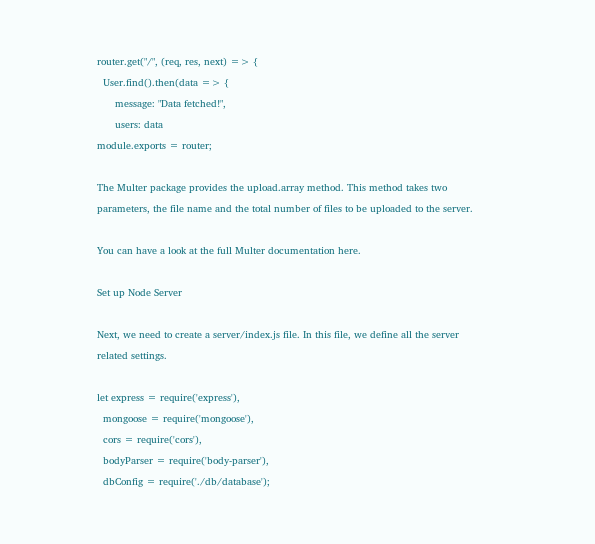router.get("/", (req, res, next) => {
  User.find().then(data => {
      message: "Data fetched!",
      users: data
module.exports = router;

The Multer package provides the upload.array method. This method takes two parameters, the file name and the total number of files to be uploaded to the server.

You can have a look at the full Multer documentation here.

Set up Node Server

Next, we need to create a server/index.js file. In this file, we define all the server related settings.

let express = require('express'),
  mongoose = require('mongoose'),
  cors = require('cors'),
  bodyParser = require('body-parser'),
  dbConfig = require('./db/database');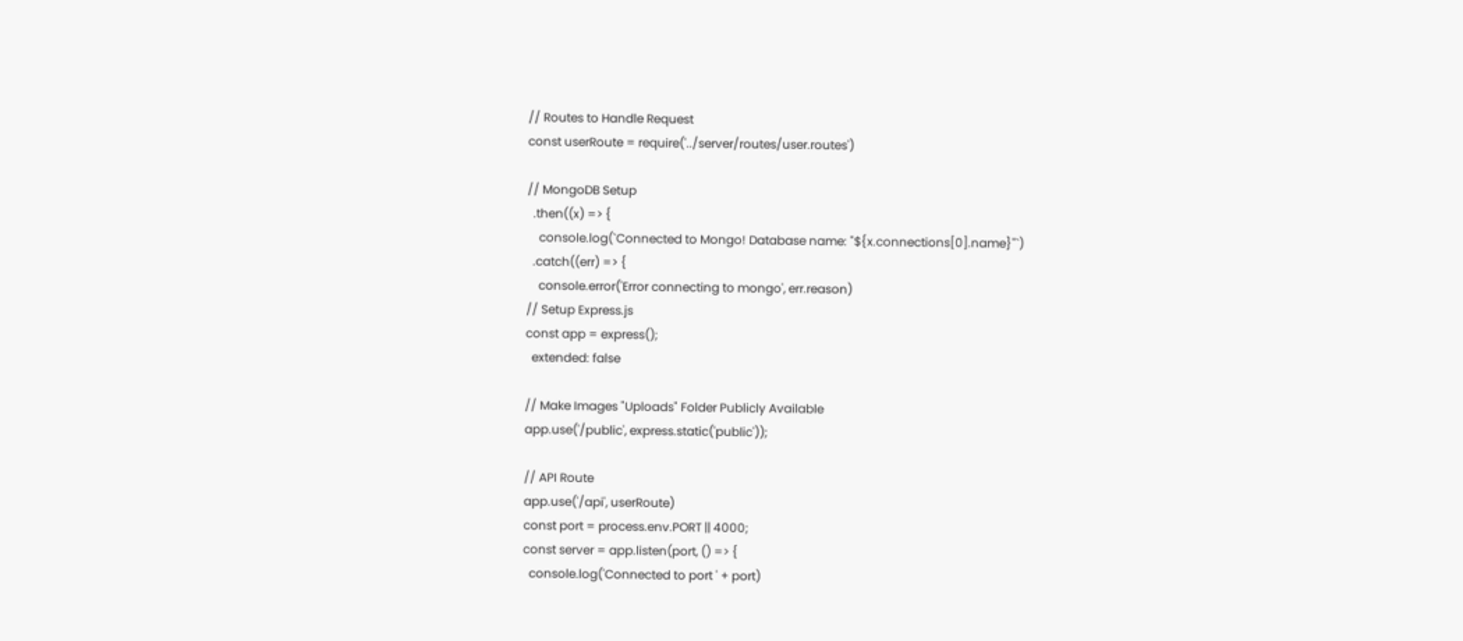// Routes to Handle Request
const userRoute = require('../server/routes/user.routes')

// MongoDB Setup
  .then((x) => {
    console.log(`Connected to Mongo! Database name: "${x.connections[0].name}"`)
  .catch((err) => {
    console.error('Error connecting to mongo', err.reason)
// Setup Express.js
const app = express();
  extended: false

// Make Images "Uploads" Folder Publicly Available
app.use('/public', express.static('public'));

// API Route
app.use('/api', userRoute)
const port = process.env.PORT || 4000;
const server = app.listen(port, () => {
  console.log('Connected to port ' + port)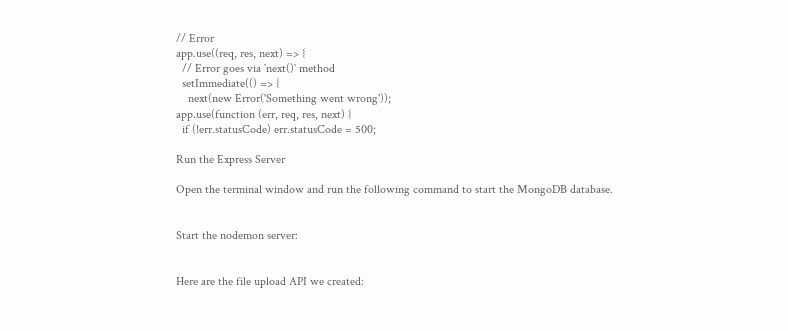// Error
app.use((req, res, next) => {
  // Error goes via `next()` method
  setImmediate(() => {
    next(new Error('Something went wrong'));
app.use(function (err, req, res, next) {
  if (!err.statusCode) err.statusCode = 500;

Run the Express Server

Open the terminal window and run the following command to start the MongoDB database.


Start the nodemon server:


Here are the file upload API we created: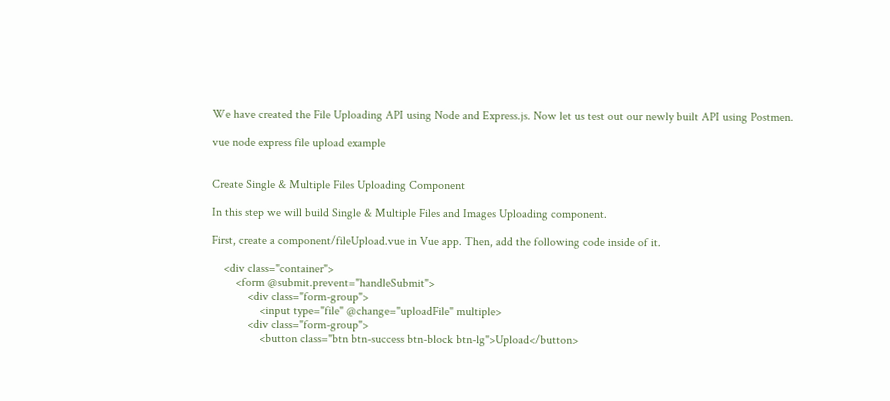We have created the File Uploading API using Node and Express.js. Now let us test out our newly built API using Postmen.

vue node express file upload example


Create Single & Multiple Files Uploading Component

In this step we will build Single & Multiple Files and Images Uploading component.

First, create a component/fileUpload.vue in Vue app. Then, add the following code inside of it.

    <div class="container">
        <form @submit.prevent="handleSubmit">
            <div class="form-group">
                <input type="file" @change="uploadFile" multiple>
            <div class="form-group">
                <button class="btn btn-success btn-block btn-lg">Upload</button>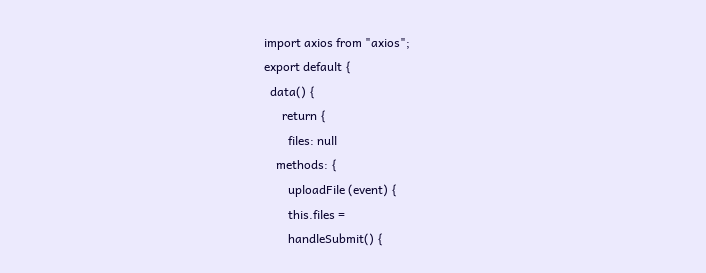import axios from "axios";
export default {
  data() {
      return {
        files: null
    methods: {
        uploadFile (event) {
        this.files =
        handleSubmit() {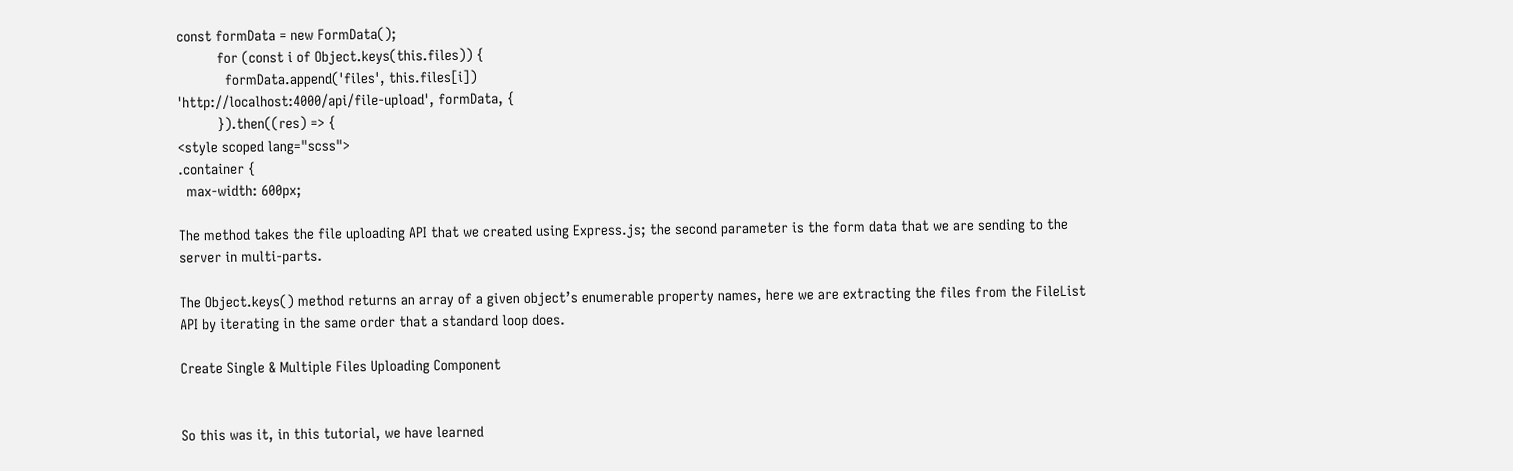const formData = new FormData();
          for (const i of Object.keys(this.files)) {
            formData.append('files', this.files[i])
'http://localhost:4000/api/file-upload', formData, {
          }).then((res) => {
<style scoped lang="scss">
.container {
  max-width: 600px;

The method takes the file uploading API that we created using Express.js; the second parameter is the form data that we are sending to the server in multi-parts.

The Object.keys() method returns an array of a given object’s enumerable property names, here we are extracting the files from the FileList API by iterating in the same order that a standard loop does.

Create Single & Multiple Files Uploading Component


So this was it, in this tutorial, we have learned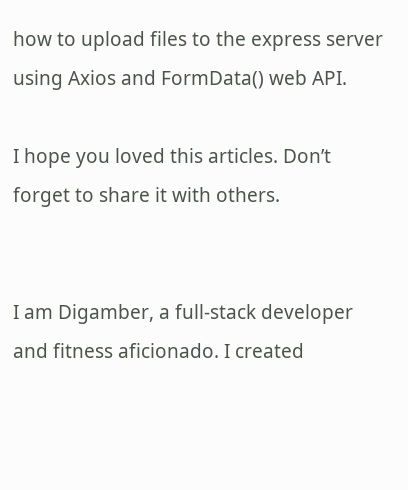how to upload files to the express server using Axios and FormData() web API.

I hope you loved this articles. Don’t forget to share it with others.


I am Digamber, a full-stack developer and fitness aficionado. I created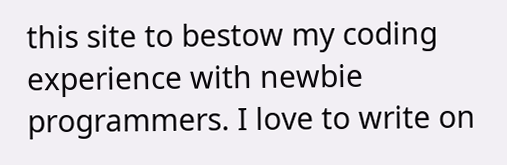this site to bestow my coding experience with newbie programmers. I love to write on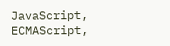JavaScript, ECMAScript,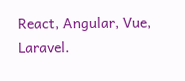React, Angular, Vue, Laravel.